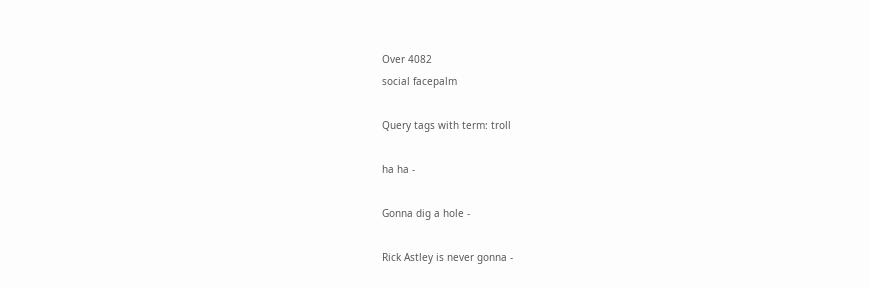Over 4082
social facepalm

Query tags with term: troll

ha ha -

Gonna dig a hole -

Rick Astley is never gonna -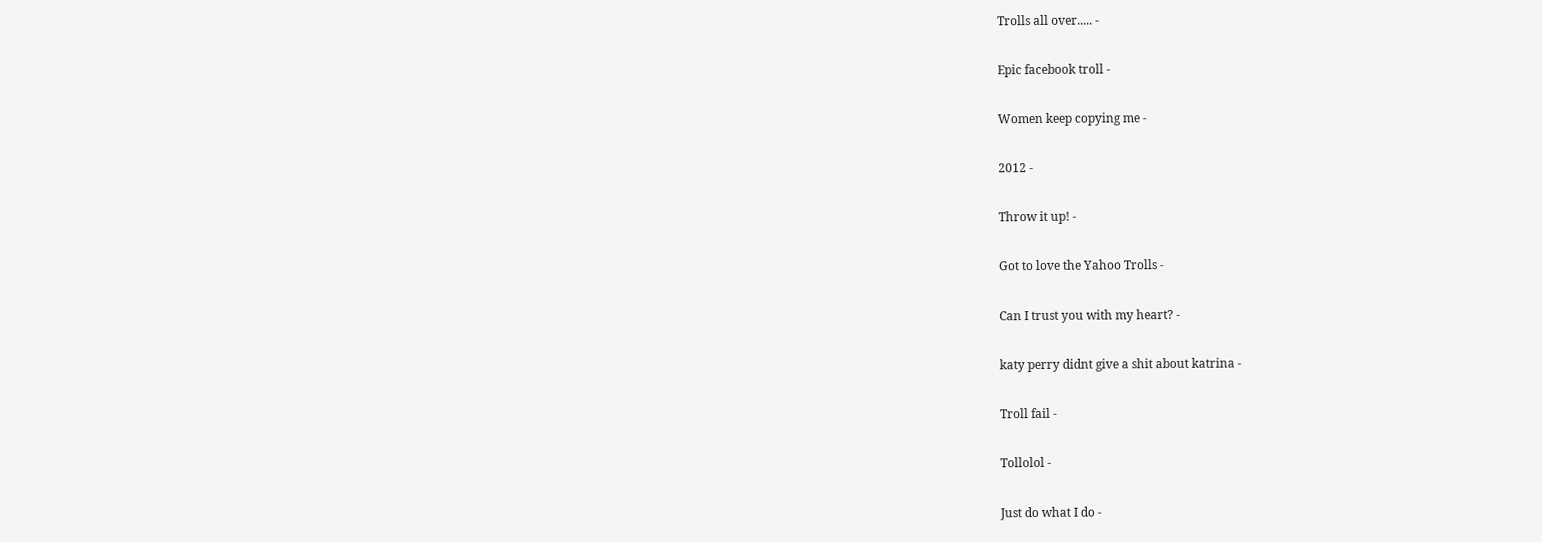Trolls all over..... -

Epic facebook troll -

Women keep copying me -

2012 -

Throw it up! -

Got to love the Yahoo Trolls -

Can I trust you with my heart? -

katy perry didnt give a shit about katrina -

Troll fail -

Tollolol -

Just do what I do -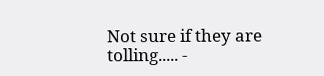Not sure if they are tolling..... -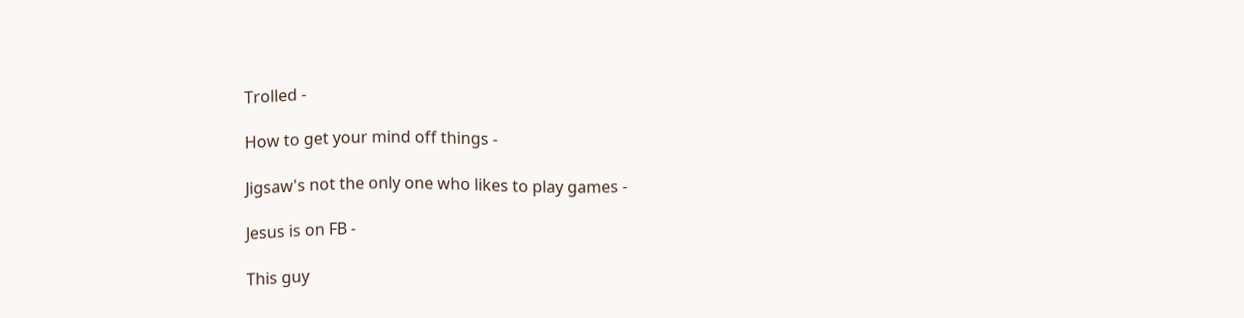Trolled -

How to get your mind off things -

Jigsaw's not the only one who likes to play games -

Jesus is on FB -

This guy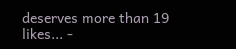deserves more than 19 likes... -